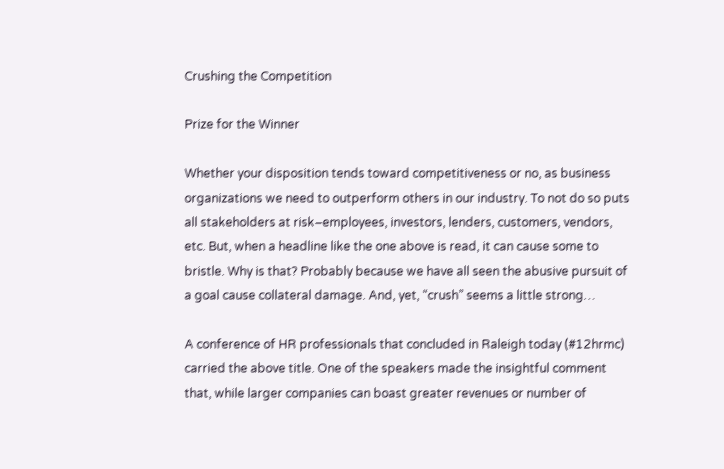Crushing the Competition

Prize for the Winner

Whether your disposition tends toward competitiveness or no, as business organizations we need to outperform others in our industry. To not do so puts all stakeholders at risk–employees, investors, lenders, customers, vendors, etc. But, when a headline like the one above is read, it can cause some to bristle. Why is that? Probably because we have all seen the abusive pursuit of a goal cause collateral damage. And, yet, “crush” seems a little strong…

A conference of HR professionals that concluded in Raleigh today (#12hrmc) carried the above title. One of the speakers made the insightful comment that, while larger companies can boast greater revenues or number of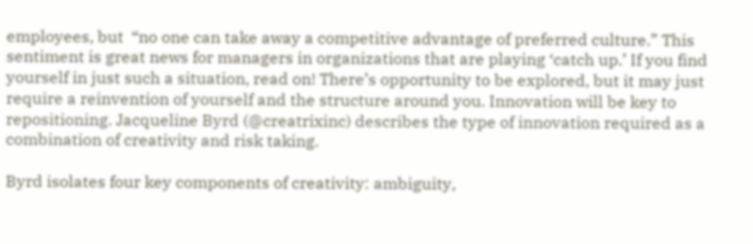employees, but  “no one can take away a competitive advantage of preferred culture.” This sentiment is great news for managers in organizations that are playing ‘catch up.’ If you find yourself in just such a situation, read on! There’s opportunity to be explored, but it may just require a reinvention of yourself and the structure around you. Innovation will be key to repositioning. Jacqueline Byrd (@creatrixinc) describes the type of innovation required as a combination of creativity and risk taking.

Byrd isolates four key components of creativity: ambiguity,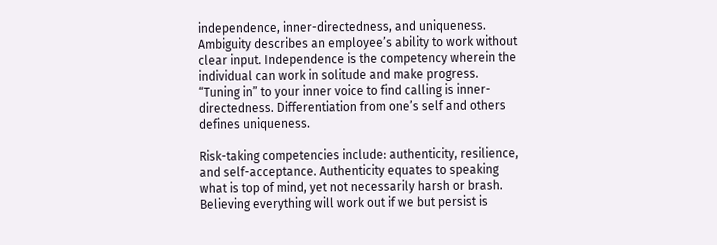independence, inner-directedness, and uniqueness. Ambiguity describes an employee’s ability to work without clear input. Independence is the competency wherein the individual can work in solitude and make progress. “Tuning in” to your inner voice to find calling is inner-directedness. Differentiation from one’s self and others defines uniqueness.

Risk-taking competencies include: authenticity, resilience, and self-acceptance. Authenticity equates to speaking what is top of mind, yet not necessarily harsh or brash. Believing everything will work out if we but persist is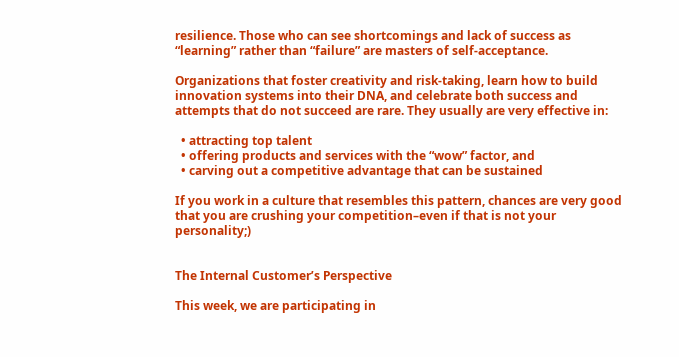resilience. Those who can see shortcomings and lack of success as “learning” rather than “failure” are masters of self-acceptance.

Organizations that foster creativity and risk-taking, learn how to build innovation systems into their DNA, and celebrate both success and attempts that do not succeed are rare. They usually are very effective in:

  • attracting top talent
  • offering products and services with the “wow” factor, and
  • carving out a competitive advantage that can be sustained

If you work in a culture that resembles this pattern, chances are very good that you are crushing your competition–even if that is not your personality;)


The Internal Customer’s Perspective

This week, we are participating in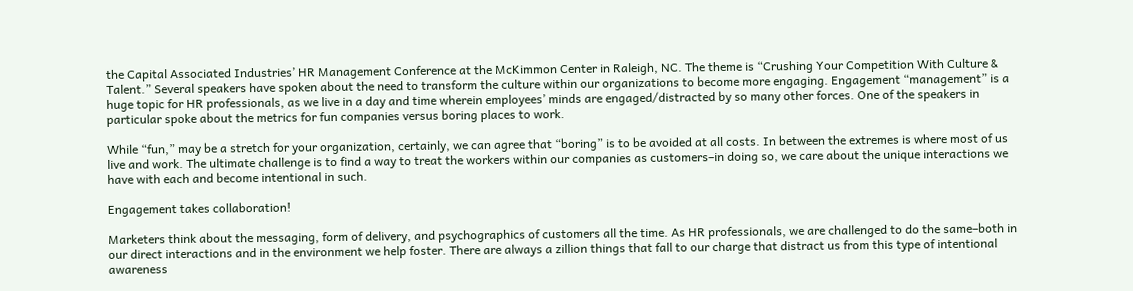the Capital Associated Industries’ HR Management Conference at the McKimmon Center in Raleigh, NC. The theme is “Crushing Your Competition With Culture & Talent.” Several speakers have spoken about the need to transform the culture within our organizations to become more engaging. Engagement “management” is a huge topic for HR professionals, as we live in a day and time wherein employees’ minds are engaged/distracted by so many other forces. One of the speakers in particular spoke about the metrics for fun companies versus boring places to work.

While “fun,” may be a stretch for your organization, certainly, we can agree that “boring” is to be avoided at all costs. In between the extremes is where most of us live and work. The ultimate challenge is to find a way to treat the workers within our companies as customers–in doing so, we care about the unique interactions we have with each and become intentional in such.

Engagement takes collaboration!

Marketers think about the messaging, form of delivery, and psychographics of customers all the time. As HR professionals, we are challenged to do the same–both in our direct interactions and in the environment we help foster. There are always a zillion things that fall to our charge that distract us from this type of intentional awareness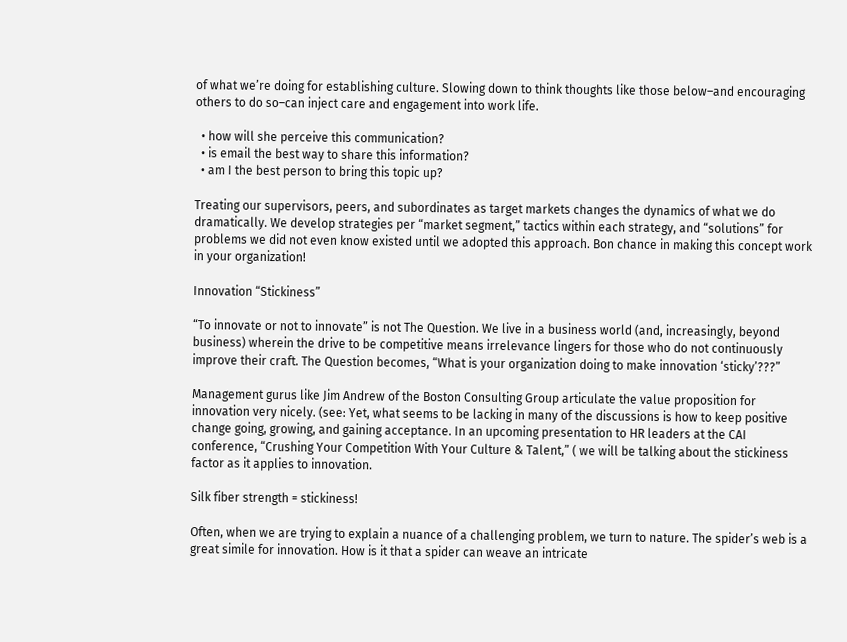of what we’re doing for establishing culture. Slowing down to think thoughts like those below–and encouraging others to do so–can inject care and engagement into work life.

  • how will she perceive this communication?
  • is email the best way to share this information?
  • am I the best person to bring this topic up?

Treating our supervisors, peers, and subordinates as target markets changes the dynamics of what we do dramatically. We develop strategies per “market segment,” tactics within each strategy, and “solutions” for problems we did not even know existed until we adopted this approach. Bon chance in making this concept work in your organization!

Innovation “Stickiness”

“To innovate or not to innovate” is not The Question. We live in a business world (and, increasingly, beyond business) wherein the drive to be competitive means irrelevance lingers for those who do not continuously improve their craft. The Question becomes, “What is your organization doing to make innovation ‘sticky’???”

Management gurus like Jim Andrew of the Boston Consulting Group articulate the value proposition for innovation very nicely. (see: Yet, what seems to be lacking in many of the discussions is how to keep positive change going, growing, and gaining acceptance. In an upcoming presentation to HR leaders at the CAI conference, “Crushing Your Competition With Your Culture & Talent,” ( we will be talking about the stickiness factor as it applies to innovation.

Silk fiber strength = stickiness!

Often, when we are trying to explain a nuance of a challenging problem, we turn to nature. The spider’s web is a great simile for innovation. How is it that a spider can weave an intricate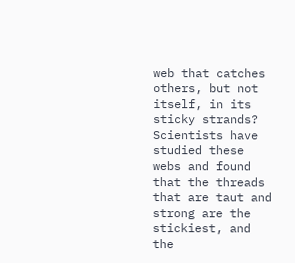web that catches others, but not itself, in its sticky strands? Scientists have studied these webs and found that the threads that are taut and strong are the stickiest, and the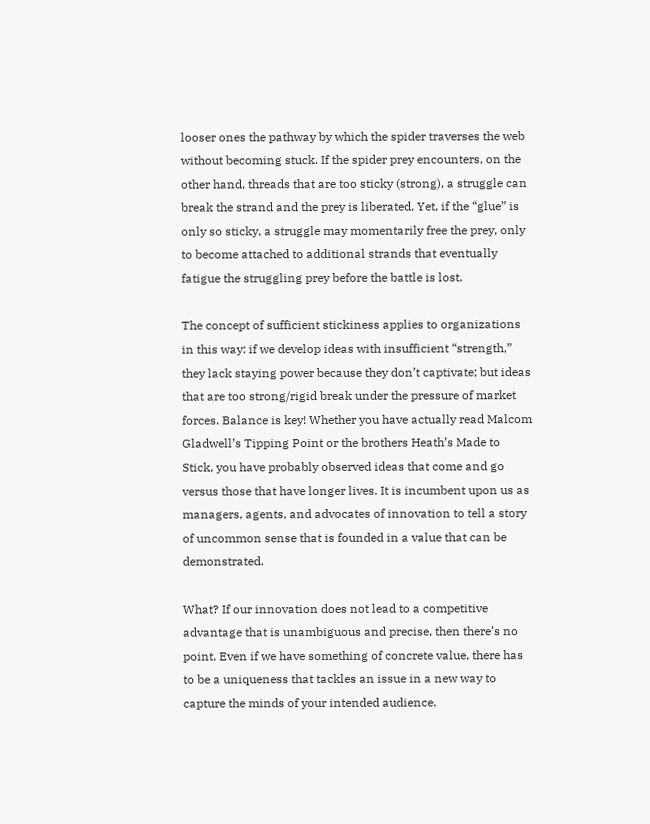looser ones the pathway by which the spider traverses the web without becoming stuck. If the spider prey encounters, on the other hand, threads that are too sticky (strong), a struggle can break the strand and the prey is liberated. Yet, if the “glue” is only so sticky, a struggle may momentarily free the prey, only to become attached to additional strands that eventually fatigue the struggling prey before the battle is lost.

The concept of sufficient stickiness applies to organizations in this way: if we develop ideas with insufficient “strength,” they lack staying power because they don’t captivate; but ideas that are too strong/rigid break under the pressure of market forces. Balance is key! Whether you have actually read Malcom Gladwell’s Tipping Point or the brothers Heath’s Made to Stick, you have probably observed ideas that come and go versus those that have longer lives. It is incumbent upon us as managers, agents, and advocates of innovation to tell a story of uncommon sense that is founded in a value that can be demonstrated.

What? If our innovation does not lead to a competitive advantage that is unambiguous and precise, then there’s no point. Even if we have something of concrete value, there has to be a uniqueness that tackles an issue in a new way to capture the minds of your intended audience.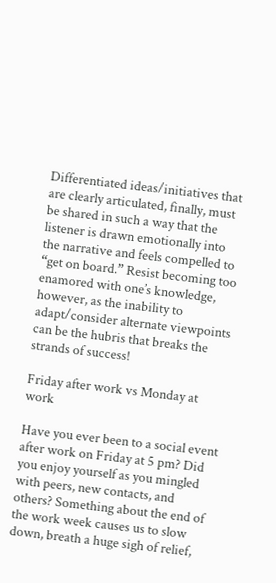Differentiated ideas/initiatives that are clearly articulated, finally, must be shared in such a way that the listener is drawn emotionally into the narrative and feels compelled to “get on board.” Resist becoming too enamored with one’s knowledge, however, as the inability to adapt/consider alternate viewpoints can be the hubris that breaks the strands of success!

Friday after work vs Monday at work

Have you ever been to a social event after work on Friday at 5 pm? Did you enjoy yourself as you mingled with peers, new contacts, and others? Something about the end of the work week causes us to slow down, breath a huge sigh of relief,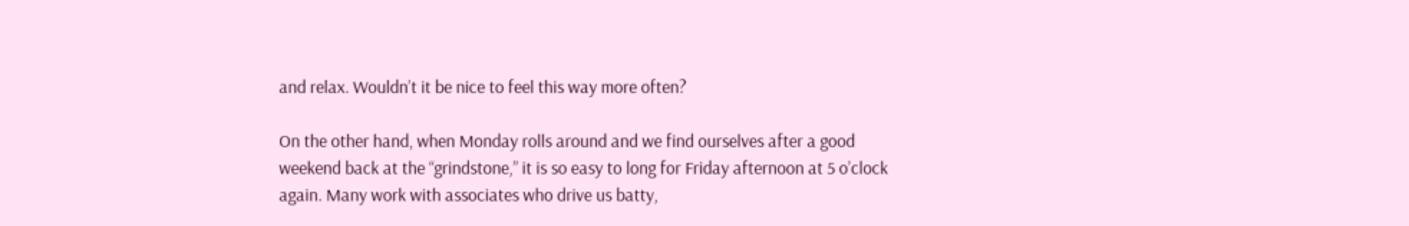and relax. Wouldn’t it be nice to feel this way more often?

On the other hand, when Monday rolls around and we find ourselves after a good weekend back at the “grindstone,” it is so easy to long for Friday afternoon at 5 o’clock again. Many work with associates who drive us batty,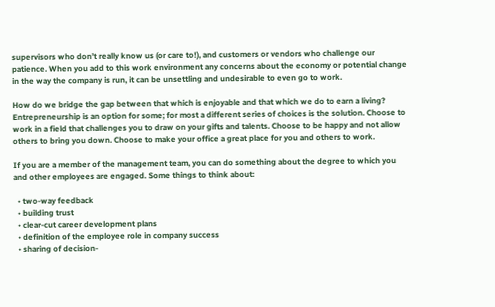supervisors who don’t really know us (or care to!), and customers or vendors who challenge our patience. When you add to this work environment any concerns about the economy or potential change in the way the company is run, it can be unsettling and undesirable to even go to work.

How do we bridge the gap between that which is enjoyable and that which we do to earn a living? Entrepreneurship is an option for some; for most a different series of choices is the solution. Choose to work in a field that challenges you to draw on your gifts and talents. Choose to be happy and not allow others to bring you down. Choose to make your office a great place for you and others to work.

If you are a member of the management team, you can do something about the degree to which you and other employees are engaged. Some things to think about:

  • two-way feedback
  • building trust
  • clear-cut career development plans
  • definition of the employee role in company success
  • sharing of decision-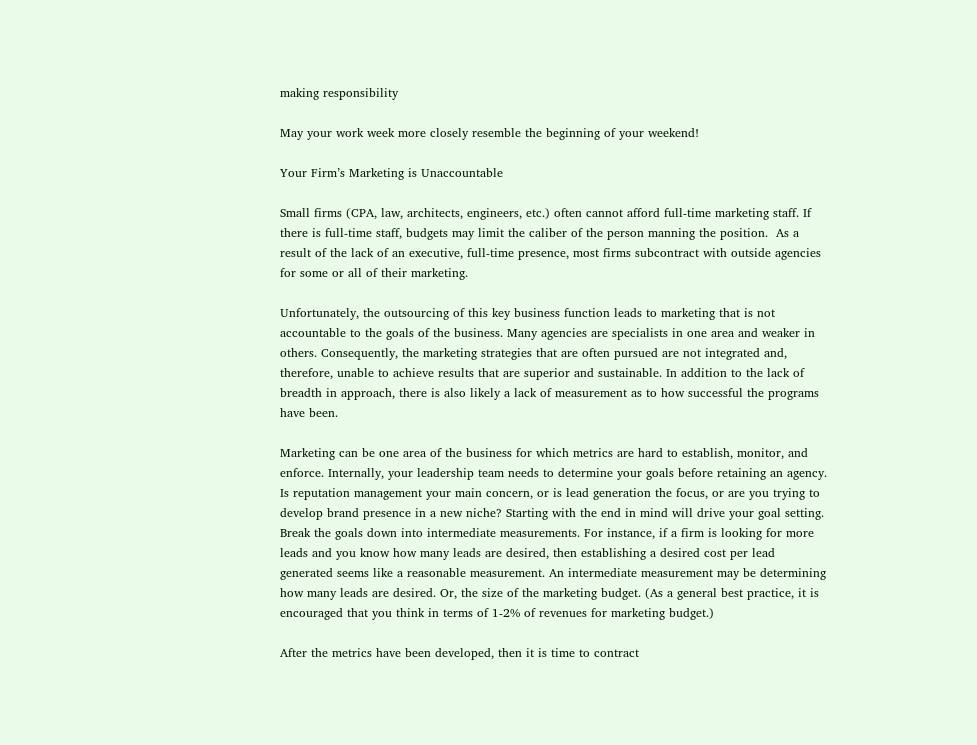making responsibility

May your work week more closely resemble the beginning of your weekend!

Your Firm’s Marketing is Unaccountable

Small firms (CPA, law, architects, engineers, etc.) often cannot afford full-time marketing staff. If there is full-time staff, budgets may limit the caliber of the person manning the position.  As a result of the lack of an executive, full-time presence, most firms subcontract with outside agencies for some or all of their marketing.

Unfortunately, the outsourcing of this key business function leads to marketing that is not accountable to the goals of the business. Many agencies are specialists in one area and weaker in others. Consequently, the marketing strategies that are often pursued are not integrated and, therefore, unable to achieve results that are superior and sustainable. In addition to the lack of breadth in approach, there is also likely a lack of measurement as to how successful the programs have been.

Marketing can be one area of the business for which metrics are hard to establish, monitor, and enforce. Internally, your leadership team needs to determine your goals before retaining an agency. Is reputation management your main concern, or is lead generation the focus, or are you trying to develop brand presence in a new niche? Starting with the end in mind will drive your goal setting. Break the goals down into intermediate measurements. For instance, if a firm is looking for more leads and you know how many leads are desired, then establishing a desired cost per lead generated seems like a reasonable measurement. An intermediate measurement may be determining how many leads are desired. Or, the size of the marketing budget. (As a general best practice, it is encouraged that you think in terms of 1-2% of revenues for marketing budget.)

After the metrics have been developed, then it is time to contract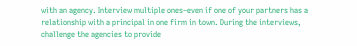with an agency. Interview multiple ones–even if one of your partners has a relationship with a principal in one firm in town. During the interviews, challenge the agencies to provide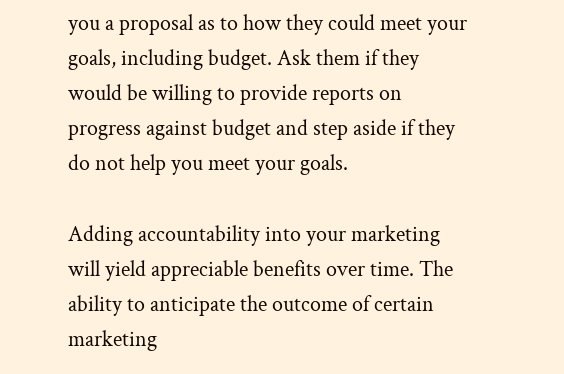you a proposal as to how they could meet your goals, including budget. Ask them if they would be willing to provide reports on progress against budget and step aside if they do not help you meet your goals.

Adding accountability into your marketing will yield appreciable benefits over time. The ability to anticipate the outcome of certain marketing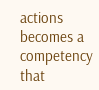actions becomes a competency that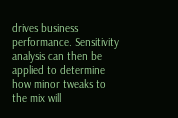drives business performance. Sensitivity analysis can then be applied to determine how minor tweaks to the mix will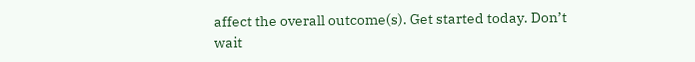affect the overall outcome(s). Get started today. Don’t wait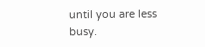until you are less busy.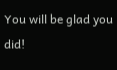You will be glad you did!